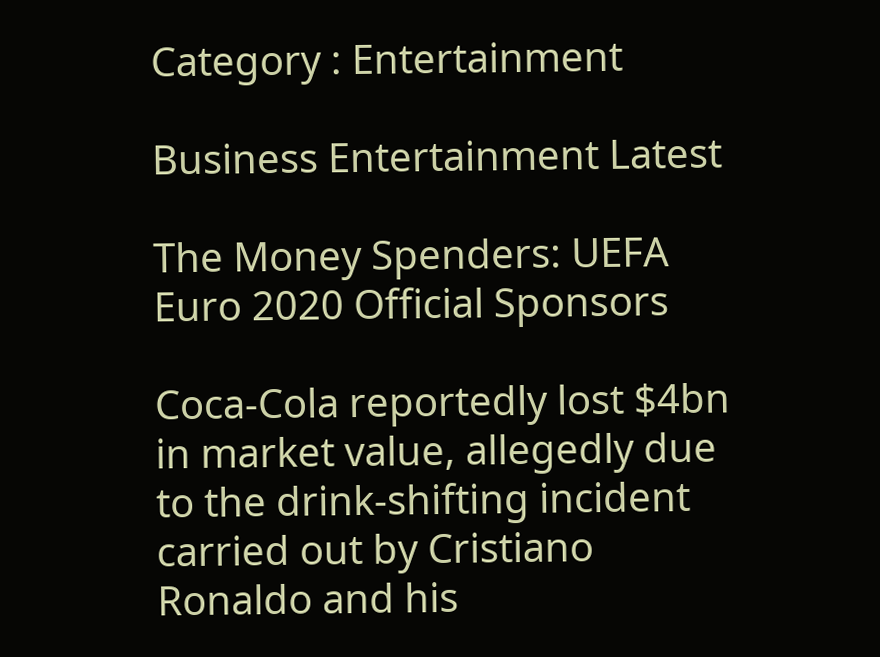Category : Entertainment

Business Entertainment Latest

The Money Spenders: UEFA Euro 2020 Official Sponsors

Coca-Cola reportedly lost $4bn in market value, allegedly due to the drink-shifting incident carried out by Cristiano Ronaldo and his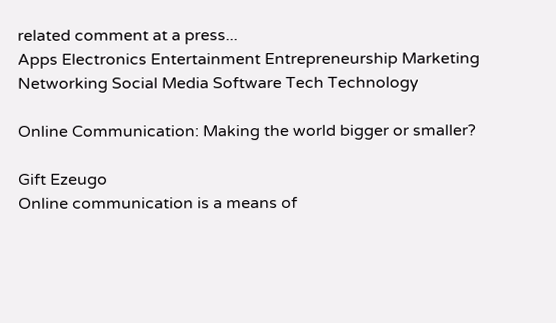related comment at a press...
Apps Electronics Entertainment Entrepreneurship Marketing Networking Social Media Software Tech Technology

Online Communication: Making the world bigger or smaller?

Gift Ezeugo
Online communication is a means of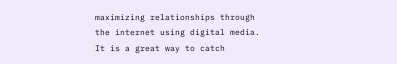maximizing relationships through the internet using digital media. It is a great way to catch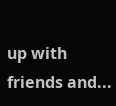up with friends and...